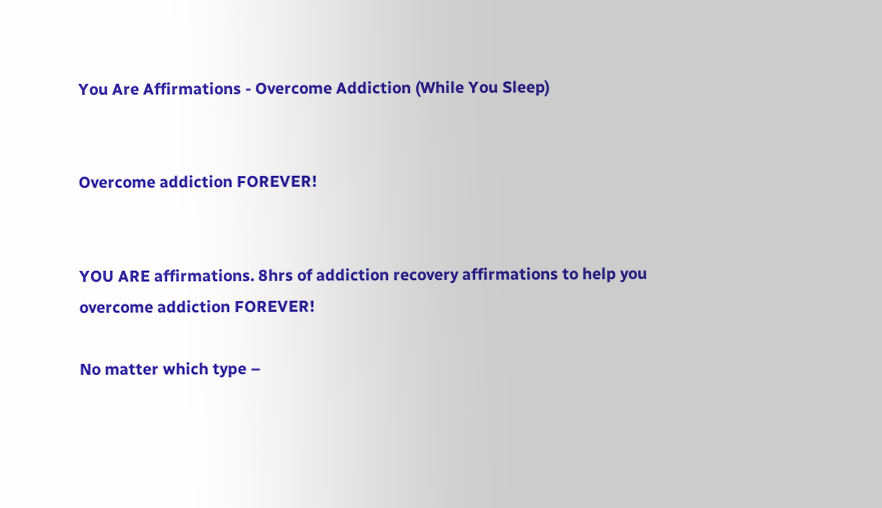You Are Affirmations - Overcome Addiction (While You Sleep)


Overcome addiction FOREVER!


YOU ARE affirmations. 8hrs of addiction recovery affirmations to help you overcome addiction FOREVER!

No matter which type –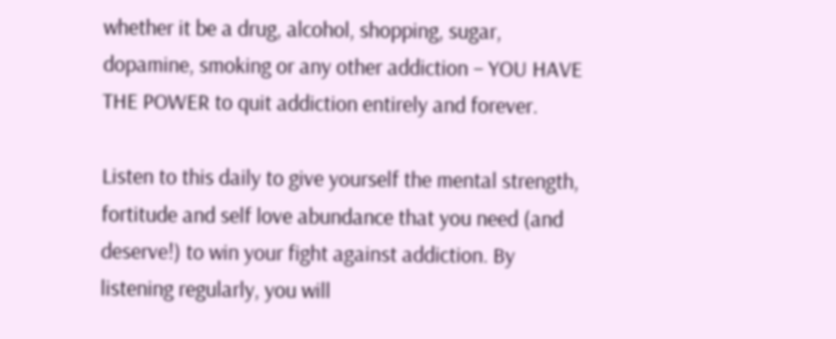whether it be a drug, alcohol, shopping, sugar, dopamine, smoking or any other addiction – YOU HAVE THE POWER to quit addiction entirely and forever.

Listen to this daily to give yourself the mental strength, fortitude and self love abundance that you need (and deserve!) to win your fight against addiction. By listening regularly, you will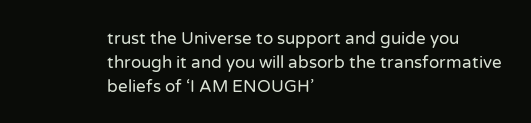trust the Universe to support and guide you through it and you will absorb the transformative beliefs of ‘I AM ENOUGH’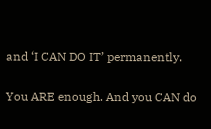and ‘I CAN DO IT’ permanently.

You ARE enough. And you CAN do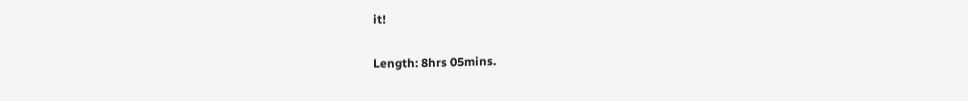it!

Length: 8hrs 05mins.